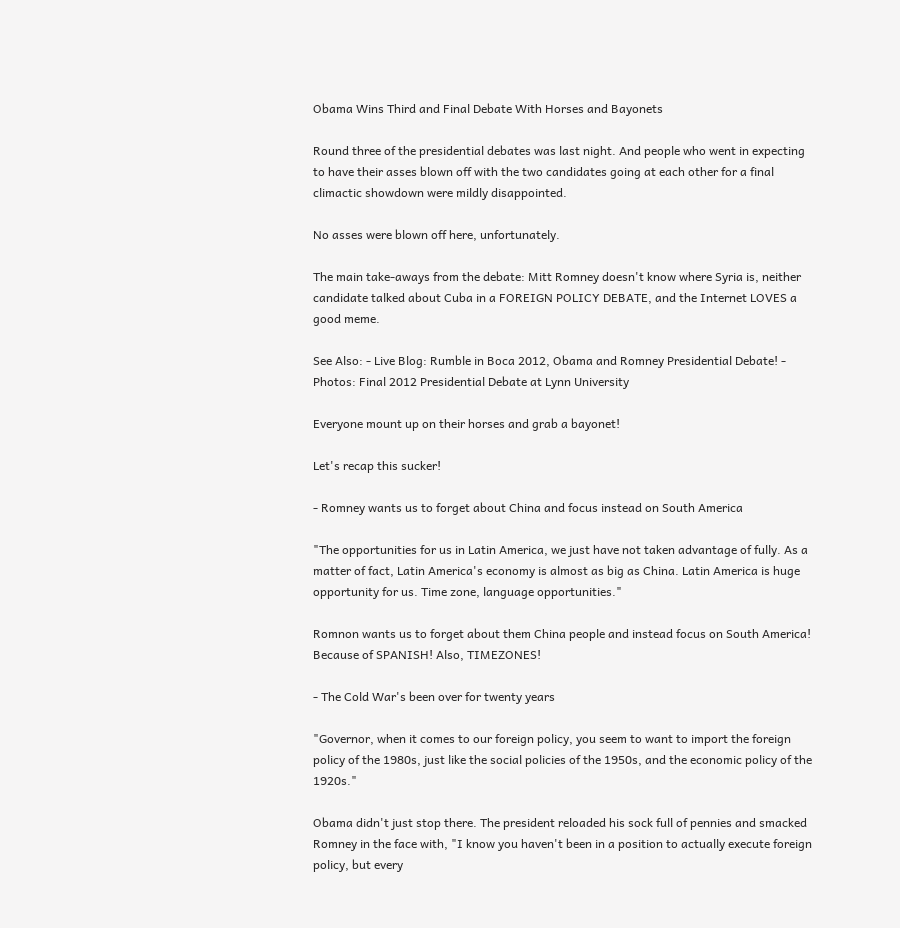Obama Wins Third and Final Debate With Horses and Bayonets

Round three of the presidential debates was last night. And people who went in expecting to have their asses blown off with the two candidates going at each other for a final climactic showdown were mildly disappointed.

No asses were blown off here, unfortunately.

The main take-aways from the debate: Mitt Romney doesn't know where Syria is, neither candidate talked about Cuba in a FOREIGN POLICY DEBATE, and the Internet LOVES a good meme.

See Also: - Live Blog: Rumble in Boca 2012, Obama and Romney Presidential Debate! - Photos: Final 2012 Presidential Debate at Lynn University

Everyone mount up on their horses and grab a bayonet!

Let's recap this sucker!

- Romney wants us to forget about China and focus instead on South America

"The opportunities for us in Latin America, we just have not taken advantage of fully. As a matter of fact, Latin America's economy is almost as big as China. Latin America is huge opportunity for us. Time zone, language opportunities."

Romnon wants us to forget about them China people and instead focus on South America! Because of SPANISH! Also, TIMEZONES!

- The Cold War's been over for twenty years

"Governor, when it comes to our foreign policy, you seem to want to import the foreign policy of the 1980s, just like the social policies of the 1950s, and the economic policy of the 1920s."

Obama didn't just stop there. The president reloaded his sock full of pennies and smacked Romney in the face with, "I know you haven't been in a position to actually execute foreign policy, but every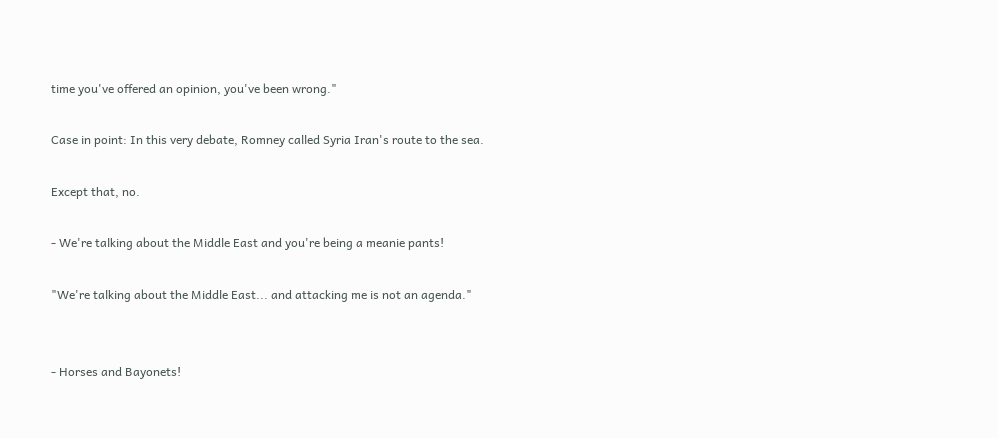time you've offered an opinion, you've been wrong."

Case in point: In this very debate, Romney called Syria Iran's route to the sea.

Except that, no.

- We're talking about the Middle East and you're being a meanie pants!

"We're talking about the Middle East... and attacking me is not an agenda."


- Horses and Bayonets!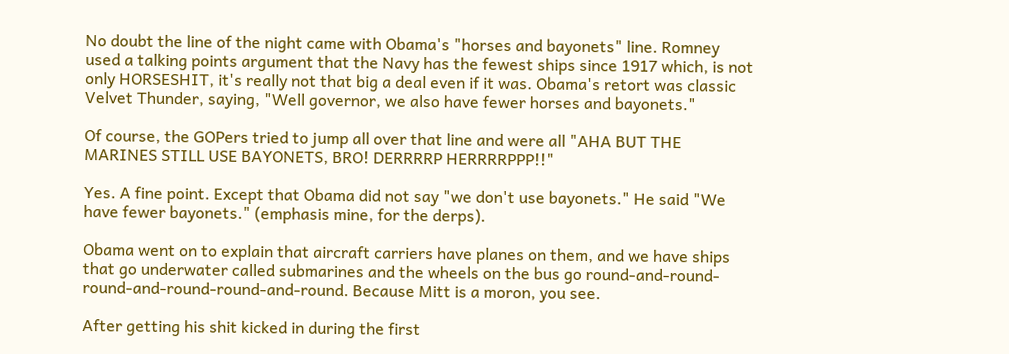No doubt the line of the night came with Obama's "horses and bayonets" line. Romney used a talking points argument that the Navy has the fewest ships since 1917 which, is not only HORSESHIT, it's really not that big a deal even if it was. Obama's retort was classic Velvet Thunder, saying, "Well governor, we also have fewer horses and bayonets."

Of course, the GOPers tried to jump all over that line and were all "AHA BUT THE MARINES STILL USE BAYONETS, BRO! DERRRRP HERRRRPPP!!"

Yes. A fine point. Except that Obama did not say "we don't use bayonets." He said "We have fewer bayonets." (emphasis mine, for the derps).

Obama went on to explain that aircraft carriers have planes on them, and we have ships that go underwater called submarines and the wheels on the bus go round-and-round-round-and-round-round-and-round. Because Mitt is a moron, you see.

After getting his shit kicked in during the first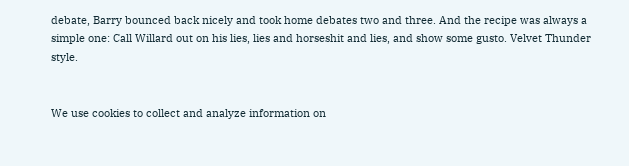debate, Barry bounced back nicely and took home debates two and three. And the recipe was always a simple one: Call Willard out on his lies, lies and horseshit and lies, and show some gusto. Velvet Thunder style.


We use cookies to collect and analyze information on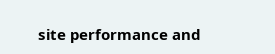site performance and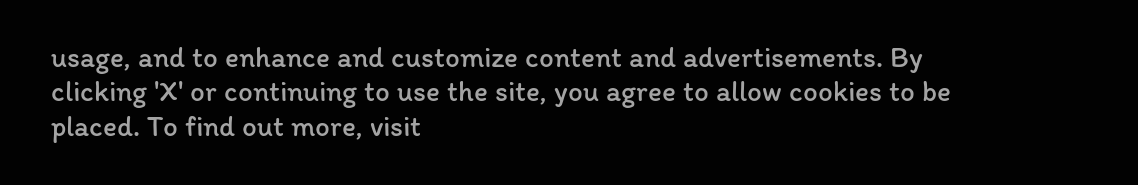usage, and to enhance and customize content and advertisements. By clicking 'X' or continuing to use the site, you agree to allow cookies to be placed. To find out more, visit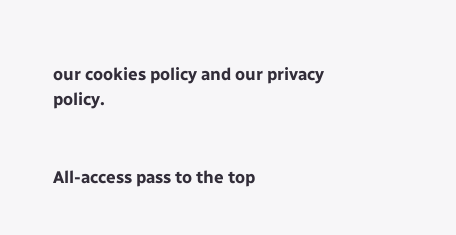our cookies policy and our privacy policy.


All-access pass to the top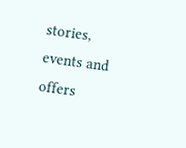stories, events and offers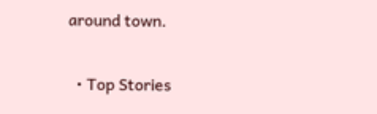around town.

  • Top Stories